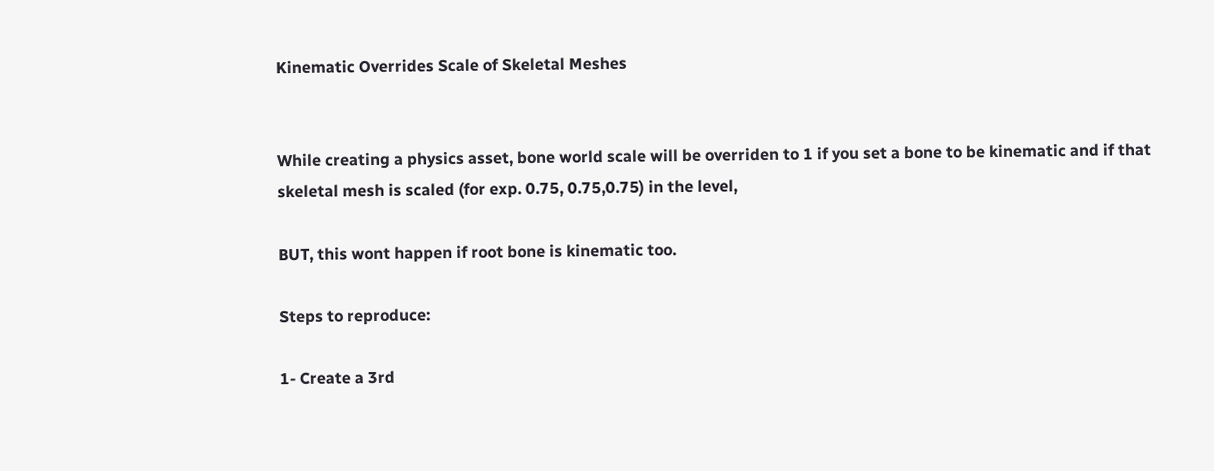Kinematic Overrides Scale of Skeletal Meshes


While creating a physics asset, bone world scale will be overriden to 1 if you set a bone to be kinematic and if that skeletal mesh is scaled (for exp. 0.75, 0.75,0.75) in the level,

BUT, this wont happen if root bone is kinematic too.

Steps to reproduce:

1- Create a 3rd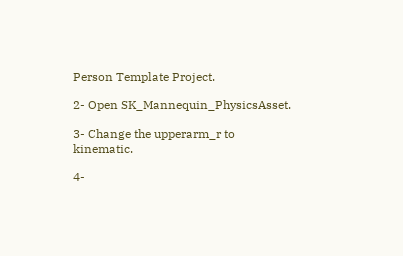Person Template Project.

2- Open SK_Mannequin_PhysicsAsset.

3- Change the upperarm_r to kinematic.

4-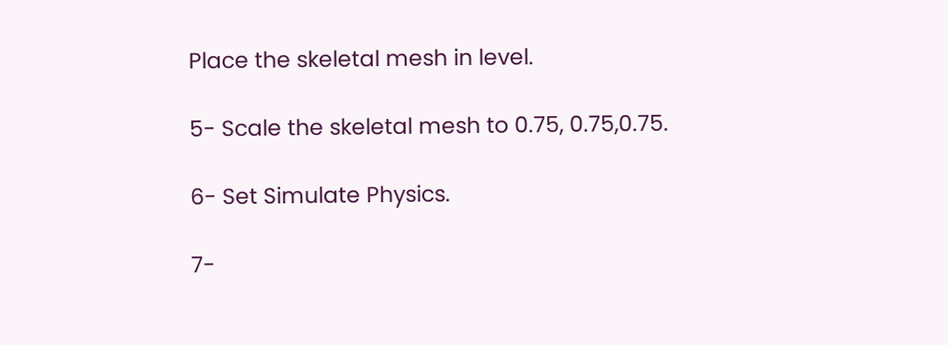Place the skeletal mesh in level.

5- Scale the skeletal mesh to 0.75, 0.75,0.75.

6- Set Simulate Physics.

7-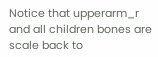Notice that upperarm_r and all children bones are scale back to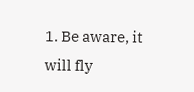1. Be aware, it will fly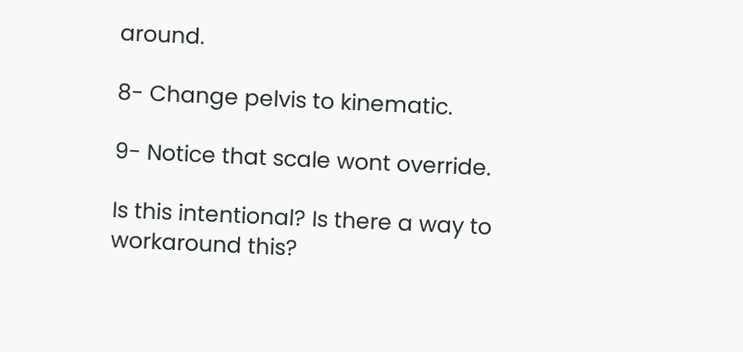around.

8- Change pelvis to kinematic.

9- Notice that scale wont override.

Is this intentional? Is there a way to workaround this?